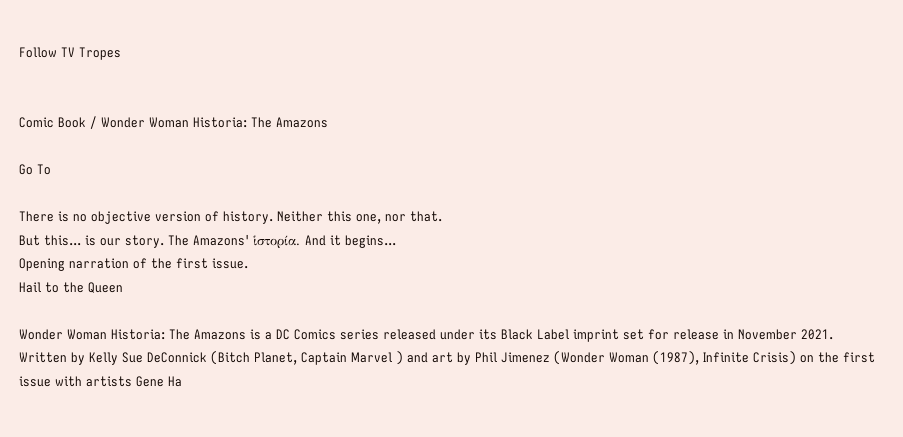Follow TV Tropes


Comic Book / Wonder Woman Historia: The Amazons

Go To

There is no objective version of history. Neither this one, nor that.
But this... is our story. The Amazons' ἱστορία. And it begins...
Opening narration of the first issue.
Hail to the Queen

Wonder Woman Historia: The Amazons is a DC Comics series released under its Black Label imprint set for release in November 2021. Written by Kelly Sue DeConnick (Bitch Planet, Captain Marvel ) and art by Phil Jimenez (Wonder Woman (1987), Infinite Crisis) on the first issue with artists Gene Ha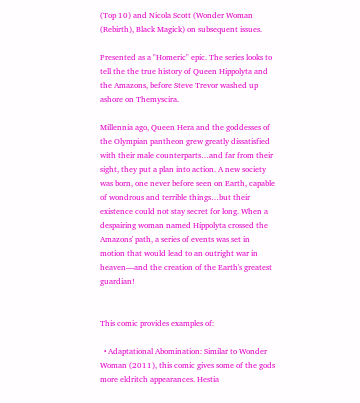(Top 10) and Nicola Scott (Wonder Woman (Rebirth), Black Magick) on subsequent issues.

Presented as a "Homeric" epic. The series looks to tell the the true history of Queen Hippolyta and the Amazons, before Steve Trevor washed up ashore on Themyscira.

Millennia ago, Queen Hera and the goddesses of the Olympian pantheon grew greatly dissatisfied with their male counterparts…and far from their sight, they put a plan into action. A new society was born, one never before seen on Earth, capable of wondrous and terrible things…but their existence could not stay secret for long. When a despairing woman named Hippolyta crossed the Amazons' path, a series of events was set in motion that would lead to an outright war in heaven—and the creation of the Earth's greatest guardian!


This comic provides examples of:

  • Adaptational Abomination: Similar to Wonder Woman (2011), this comic gives some of the gods more eldritch appearances. Hestia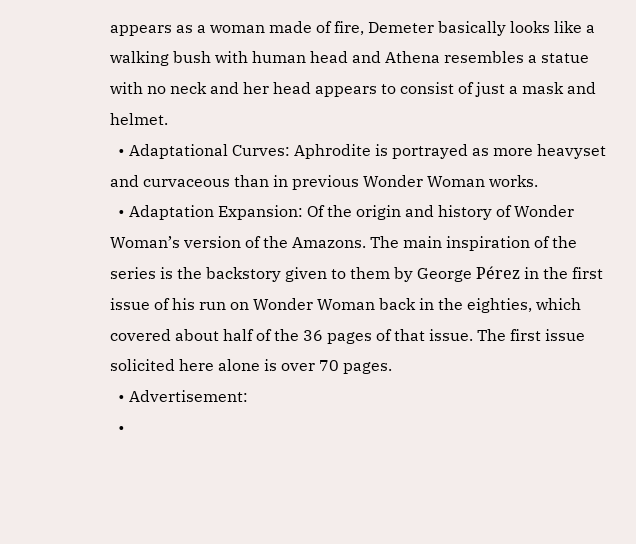appears as a woman made of fire, Demeter basically looks like a walking bush with human head and Athena resembles a statue with no neck and her head appears to consist of just a mask and helmet.
  • Adaptational Curves: Aphrodite is portrayed as more heavyset and curvaceous than in previous Wonder Woman works.
  • Adaptation Expansion: Of the origin and history of Wonder Woman’s version of the Amazons. The main inspiration of the series is the backstory given to them by George Pérez in the first issue of his run on Wonder Woman back in the eighties, which covered about half of the 36 pages of that issue. The first issue solicited here alone is over 70 pages.
  • Advertisement:
  •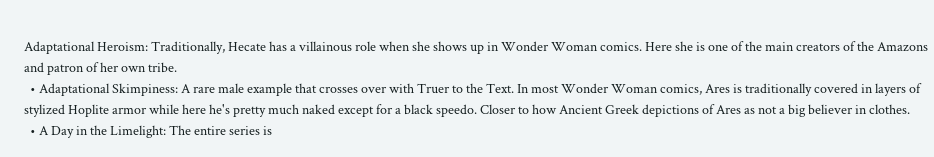Adaptational Heroism: Traditionally, Hecate has a villainous role when she shows up in Wonder Woman comics. Here she is one of the main creators of the Amazons and patron of her own tribe.
  • Adaptational Skimpiness: A rare male example that crosses over with Truer to the Text. In most Wonder Woman comics, Ares is traditionally covered in layers of stylized Hoplite armor while here he's pretty much naked except for a black speedo. Closer to how Ancient Greek depictions of Ares as not a big believer in clothes.
  • A Day in the Limelight: The entire series is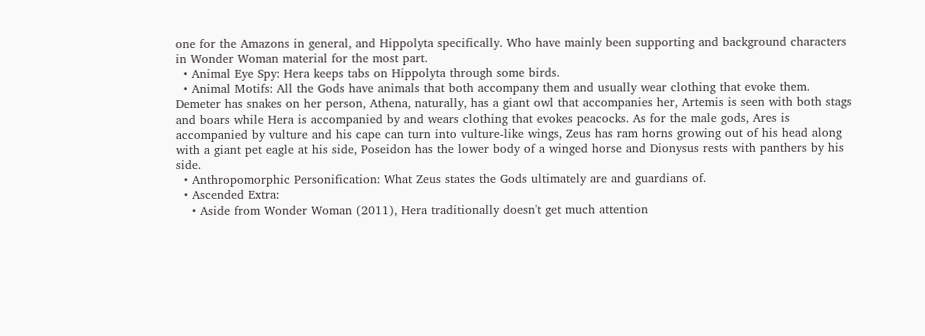one for the Amazons in general, and Hippolyta specifically. Who have mainly been supporting and background characters in Wonder Woman material for the most part.
  • Animal Eye Spy: Hera keeps tabs on Hippolyta through some birds.
  • Animal Motifs: All the Gods have animals that both accompany them and usually wear clothing that evoke them. Demeter has snakes on her person, Athena, naturally, has a giant owl that accompanies her, Artemis is seen with both stags and boars while Hera is accompanied by and wears clothing that evokes peacocks. As for the male gods, Ares is accompanied by vulture and his cape can turn into vulture-like wings, Zeus has ram horns growing out of his head along with a giant pet eagle at his side, Poseidon has the lower body of a winged horse and Dionysus rests with panthers by his side.
  • Anthropomorphic Personification: What Zeus states the Gods ultimately are and guardians of.
  • Ascended Extra:
    • Aside from Wonder Woman (2011), Hera traditionally doesn't get much attention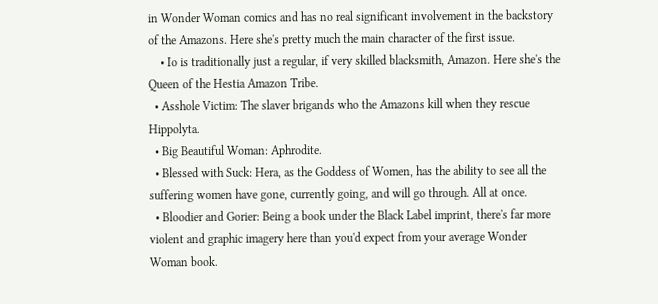in Wonder Woman comics and has no real significant involvement in the backstory of the Amazons. Here she's pretty much the main character of the first issue.
    • Io is traditionally just a regular, if very skilled blacksmith, Amazon. Here she's the Queen of the Hestia Amazon Tribe.
  • Asshole Victim: The slaver brigands who the Amazons kill when they rescue Hippolyta.
  • Big Beautiful Woman: Aphrodite.
  • Blessed with Suck: Hera, as the Goddess of Women, has the ability to see all the suffering women have gone, currently going, and will go through. All at once.
  • Bloodier and Gorier: Being a book under the Black Label imprint, there's far more violent and graphic imagery here than you'd expect from your average Wonder Woman book.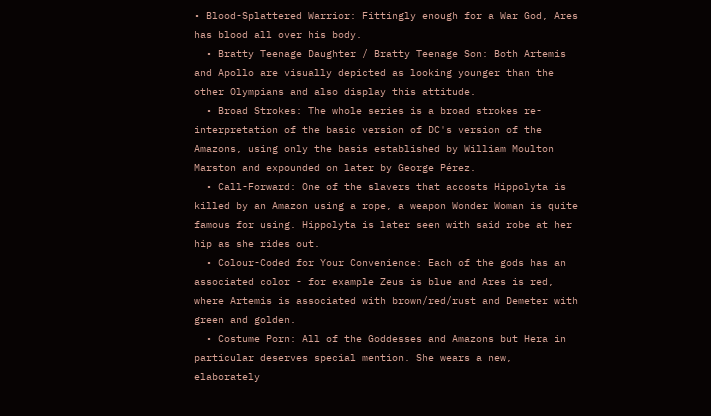• Blood-Splattered Warrior: Fittingly enough for a War God, Ares has blood all over his body.
  • Bratty Teenage Daughter / Bratty Teenage Son: Both Artemis and Apollo are visually depicted as looking younger than the other Olympians and also display this attitude.
  • Broad Strokes: The whole series is a broad strokes re-interpretation of the basic version of DC's version of the Amazons, using only the basis established by William Moulton Marston and expounded on later by George Pérez.
  • Call-Forward: One of the slavers that accosts Hippolyta is killed by an Amazon using a rope, a weapon Wonder Woman is quite famous for using. Hippolyta is later seen with said robe at her hip as she rides out.
  • Colour-Coded for Your Convenience: Each of the gods has an associated color - for example Zeus is blue and Ares is red, where Artemis is associated with brown/red/rust and Demeter with green and golden.
  • Costume Porn: All of the Goddesses and Amazons but Hera in particular deserves special mention. She wears a new, elaborately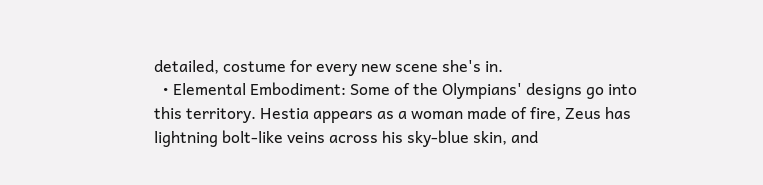detailed, costume for every new scene she's in.
  • Elemental Embodiment: Some of the Olympians' designs go into this territory. Hestia appears as a woman made of fire, Zeus has lightning bolt-like veins across his sky-blue skin, and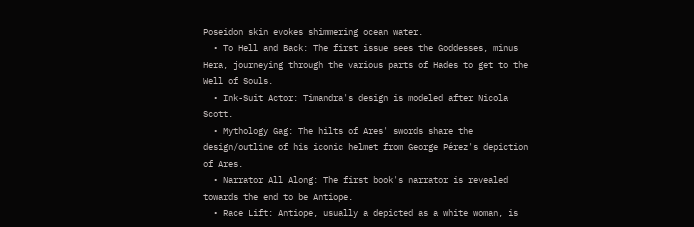Poseidon skin evokes shimmering ocean water.
  • To Hell and Back: The first issue sees the Goddesses, minus Hera, journeying through the various parts of Hades to get to the Well of Souls.
  • Ink-Suit Actor: Timandra's design is modeled after Nicola Scott.
  • Mythology Gag: The hilts of Ares' swords share the design/outline of his iconic helmet from George Pérez's depiction of Ares.
  • Narrator All Along: The first book's narrator is revealed towards the end to be Antiope.
  • Race Lift: Antiope, usually a depicted as a white woman, is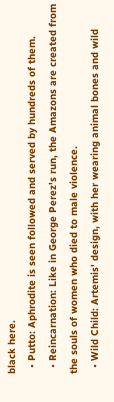black here.
  • Putto: Aphrodite is seen followed and served by hundreds of them.
  • Reincarnation: Like in George Perez's run, the Amazons are created from the souls of women who died to male violence.
  • Wild Child: Artemis' design, with her wearing animal bones and wild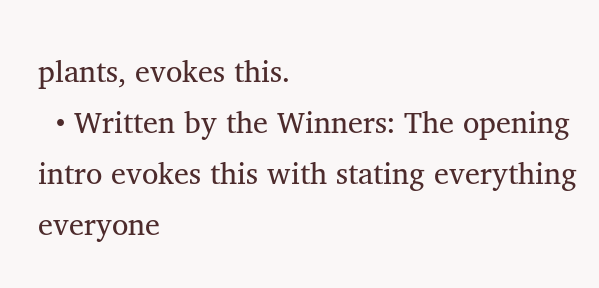plants, evokes this.
  • Written by the Winners: The opening intro evokes this with stating everything everyone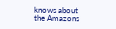knows about the Amazons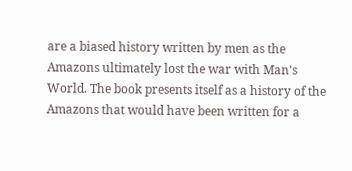are a biased history written by men as the Amazons ultimately lost the war with Man's World. The book presents itself as a history of the Amazons that would have been written for a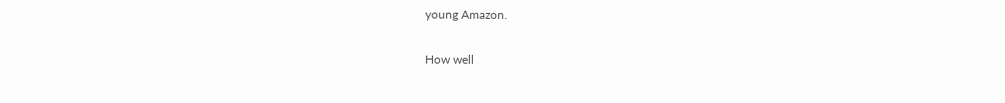young Amazon.

How well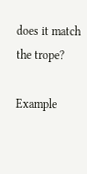does it match the trope?

Example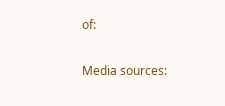of:


Media sources: